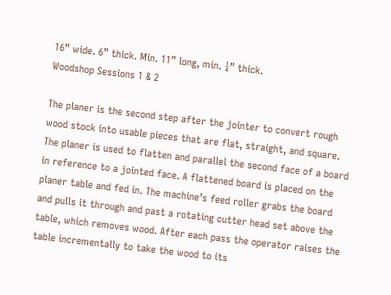16” wide. 6” thick. Min. 11” long, min. ¼” thick.
Woodshop Sessions 1 & 2

The planer is the second step after the jointer to convert rough wood stock into usable pieces that are flat, straight, and square. The planer is used to flatten and parallel the second face of a board in reference to a jointed face. A flattened board is placed on the planer table and fed in. The machine’s feed roller grabs the board and pulls it through and past a rotating cutter head set above the table, which removes wood. After each pass the operator raises the table incrementally to take the wood to its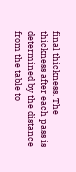final thickness. The thickness after each pass is determined by the distance from the table to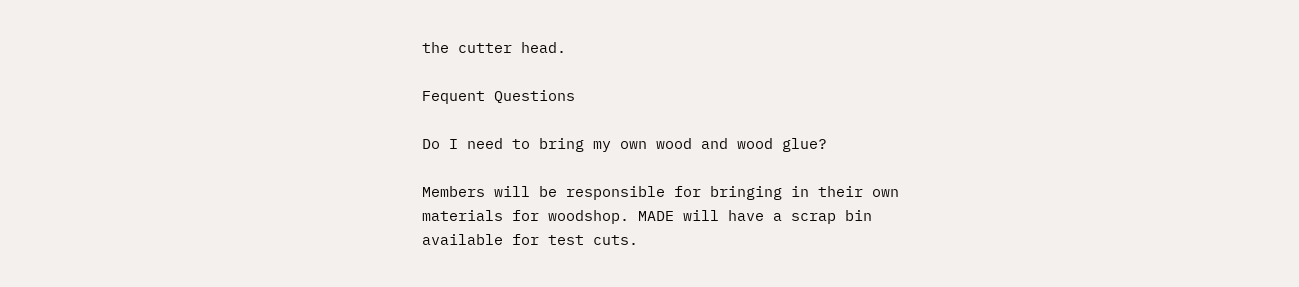the cutter head.

Fequent Questions

Do I need to bring my own wood and wood glue?

Members will be responsible for bringing in their own materials for woodshop. MADE will have a scrap bin available for test cuts.